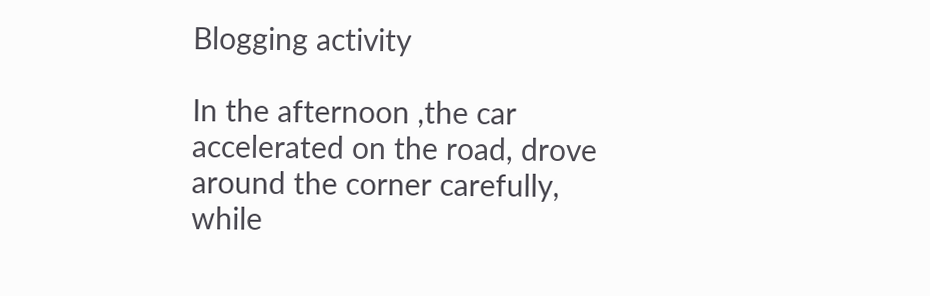Blogging activity

In the afternoon ,the car accelerated on the road, drove around the corner carefully, while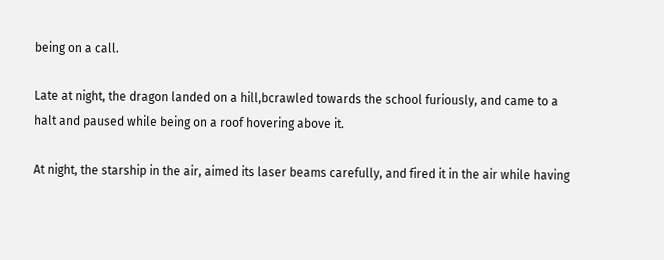being on a call.

Late at night, the dragon landed on a hill,bcrawled towards the school furiously, and came to a halt and paused while being on a roof hovering above it.

At night, the starship in the air, aimed its laser beams carefully, and fired it in the air while having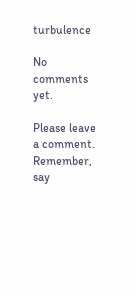turbulence

No comments yet.

Please leave a comment. Remember, say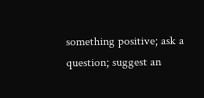something positive; ask a question; suggest an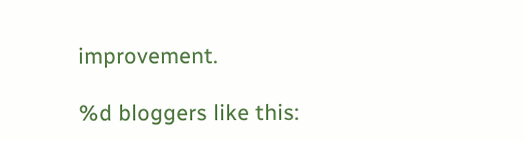improvement.

%d bloggers like this: